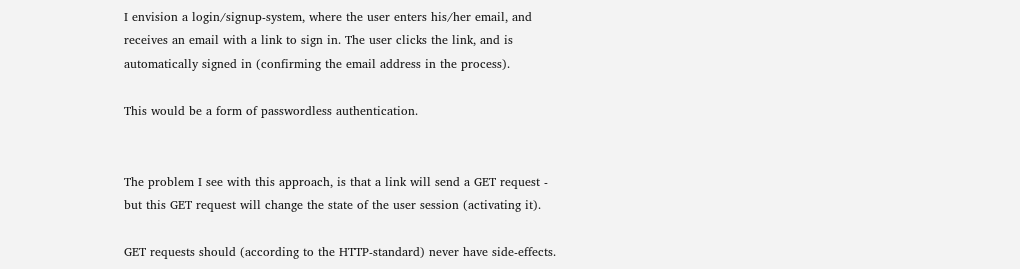I envision a login/signup-system, where the user enters his/her email, and receives an email with a link to sign in. The user clicks the link, and is automatically signed in (confirming the email address in the process).

This would be a form of passwordless authentication.


The problem I see with this approach, is that a link will send a GET request - but this GET request will change the state of the user session (activating it).

GET requests should (according to the HTTP-standard) never have side-effects.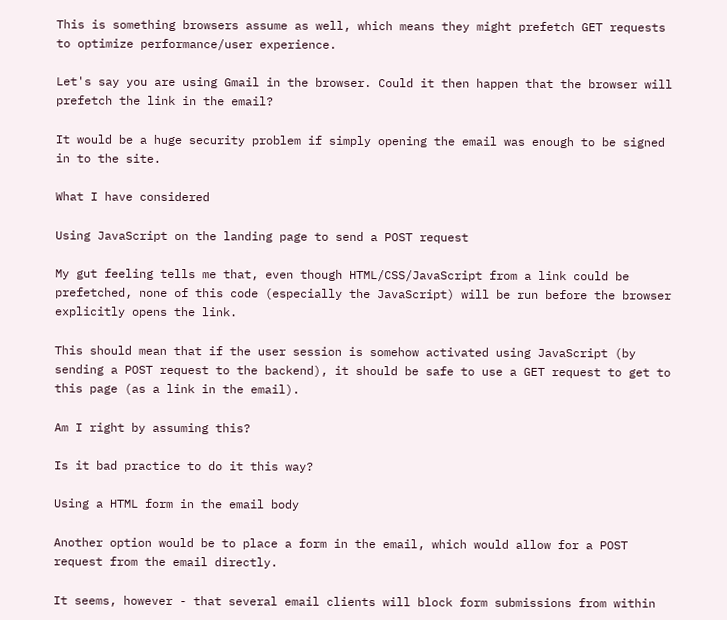This is something browsers assume as well, which means they might prefetch GET requests to optimize performance/user experience.

Let's say you are using Gmail in the browser. Could it then happen that the browser will prefetch the link in the email?

It would be a huge security problem if simply opening the email was enough to be signed in to the site.

What I have considered

Using JavaScript on the landing page to send a POST request

My gut feeling tells me that, even though HTML/CSS/JavaScript from a link could be prefetched, none of this code (especially the JavaScript) will be run before the browser explicitly opens the link.

This should mean that if the user session is somehow activated using JavaScript (by sending a POST request to the backend), it should be safe to use a GET request to get to this page (as a link in the email).

Am I right by assuming this?

Is it bad practice to do it this way?

Using a HTML form in the email body

Another option would be to place a form in the email, which would allow for a POST request from the email directly.

It seems, however - that several email clients will block form submissions from within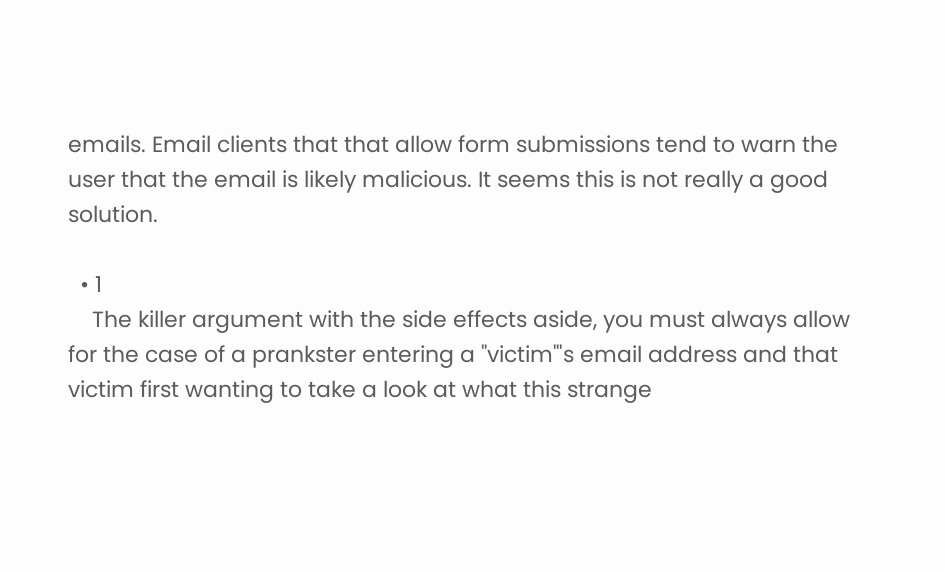emails. Email clients that that allow form submissions tend to warn the user that the email is likely malicious. It seems this is not really a good solution.

  • 1
    The killer argument with the side effects aside, you must always allow for the case of a prankster entering a "victim"'s email address and that victim first wanting to take a look at what this strange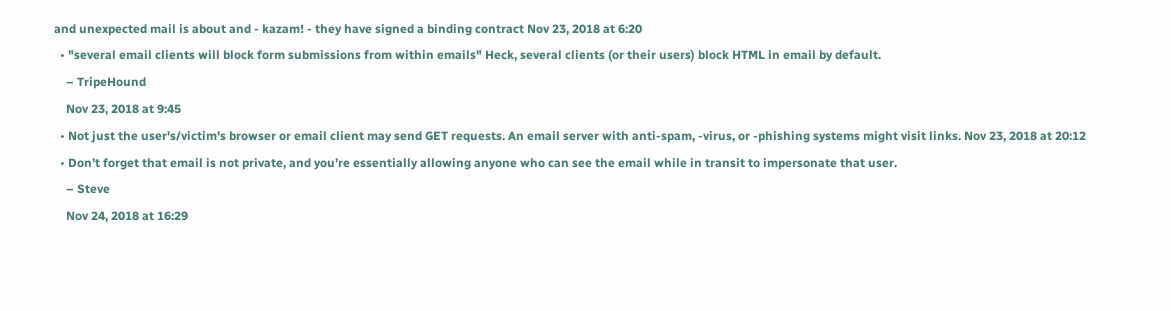and unexpected mail is about and - kazam! - they have signed a binding contract Nov 23, 2018 at 6:20
  • "several email clients will block form submissions from within emails" Heck, several clients (or their users) block HTML in email by default.
    – TripeHound
    Nov 23, 2018 at 9:45
  • Not just the user's/victim's browser or email client may send GET requests. An email server with anti-spam, -virus, or -phishing systems might visit links. Nov 23, 2018 at 20:12
  • Don’t forget that email is not private, and you’re essentially allowing anyone who can see the email while in transit to impersonate that user.
    – Steve
    Nov 24, 2018 at 16:29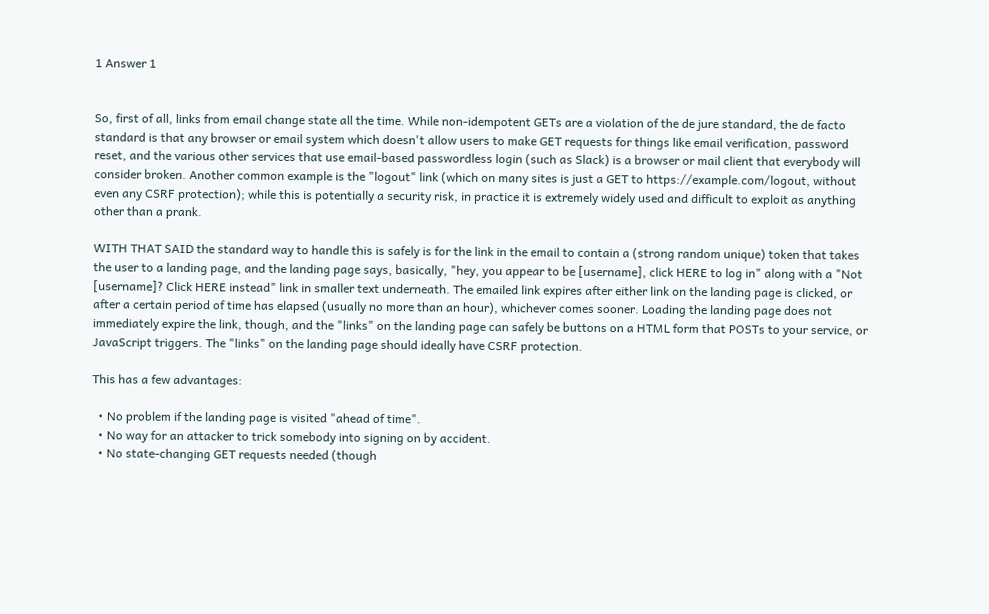1 Answer 1


So, first of all, links from email change state all the time. While non-idempotent GETs are a violation of the de jure standard, the de facto standard is that any browser or email system which doesn't allow users to make GET requests for things like email verification, password reset, and the various other services that use email-based passwordless login (such as Slack) is a browser or mail client that everybody will consider broken. Another common example is the "logout" link (which on many sites is just a GET to https://example.com/logout, without even any CSRF protection); while this is potentially a security risk, in practice it is extremely widely used and difficult to exploit as anything other than a prank.

WITH THAT SAID the standard way to handle this is safely is for the link in the email to contain a (strong random unique) token that takes the user to a landing page, and the landing page says, basically, "hey, you appear to be [username], click HERE to log in" along with a "Not [username]? Click HERE instead" link in smaller text underneath. The emailed link expires after either link on the landing page is clicked, or after a certain period of time has elapsed (usually no more than an hour), whichever comes sooner. Loading the landing page does not immediately expire the link, though, and the "links" on the landing page can safely be buttons on a HTML form that POSTs to your service, or JavaScript triggers. The "links" on the landing page should ideally have CSRF protection.

This has a few advantages:

  • No problem if the landing page is visited "ahead of time".
  • No way for an attacker to trick somebody into signing on by accident.
  • No state-changing GET requests needed (though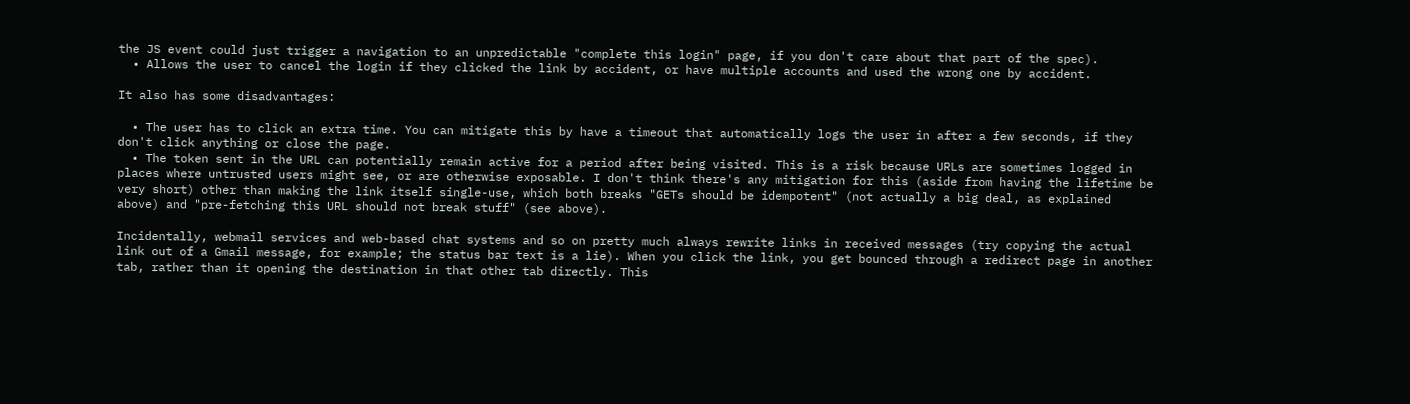the JS event could just trigger a navigation to an unpredictable "complete this login" page, if you don't care about that part of the spec).
  • Allows the user to cancel the login if they clicked the link by accident, or have multiple accounts and used the wrong one by accident.

It also has some disadvantages:

  • The user has to click an extra time. You can mitigate this by have a timeout that automatically logs the user in after a few seconds, if they don't click anything or close the page.
  • The token sent in the URL can potentially remain active for a period after being visited. This is a risk because URLs are sometimes logged in places where untrusted users might see, or are otherwise exposable. I don't think there's any mitigation for this (aside from having the lifetime be very short) other than making the link itself single-use, which both breaks "GETs should be idempotent" (not actually a big deal, as explained above) and "pre-fetching this URL should not break stuff" (see above).

Incidentally, webmail services and web-based chat systems and so on pretty much always rewrite links in received messages (try copying the actual link out of a Gmail message, for example; the status bar text is a lie). When you click the link, you get bounced through a redirect page in another tab, rather than it opening the destination in that other tab directly. This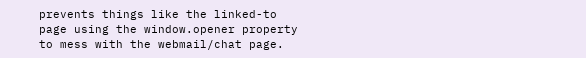prevents things like the linked-to page using the window.opener property to mess with the webmail/chat page.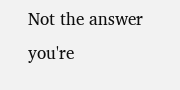Not the answer you're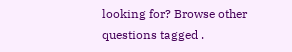looking for? Browse other questions tagged .